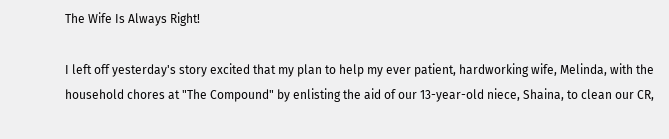The Wife Is Always Right!

I left off yesterday's story excited that my plan to help my ever patient, hardworking wife, Melinda, with the household chores at "The Compound" by enlisting the aid of our 13-year-old niece, Shaina, to clean our CR,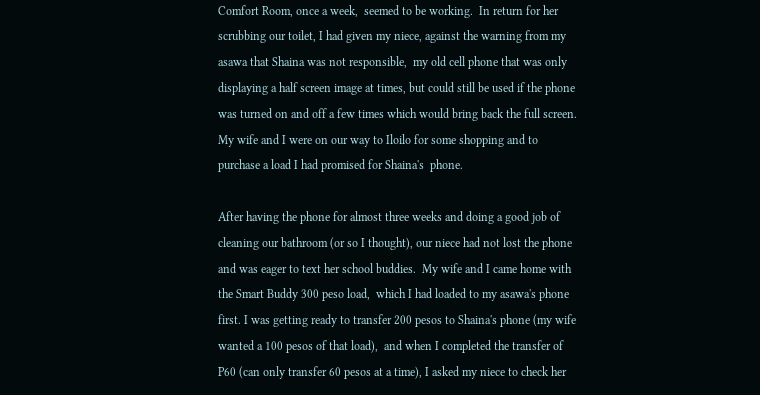Comfort Room, once a week,  seemed to be working.  In return for her scrubbing our toilet, I had given my niece, against the warning from my asawa that Shaina was not responsible,  my old cell phone that was only displaying a half screen image at times, but could still be used if the phone was turned on and off a few times which would bring back the full screen.  My wife and I were on our way to Iloilo for some shopping and to purchase a load I had promised for Shaina's  phone.

After having the phone for almost three weeks and doing a good job of cleaning our bathroom (or so I thought), our niece had not lost the phone and was eager to text her school buddies.  My wife and I came home with the Smart Buddy 300 peso load,  which I had loaded to my asawa's phone first. I was getting ready to transfer 200 pesos to Shaina's phone (my wife wanted a 100 pesos of that load),  and when I completed the transfer of P60 (can only transfer 60 pesos at a time), I asked my niece to check her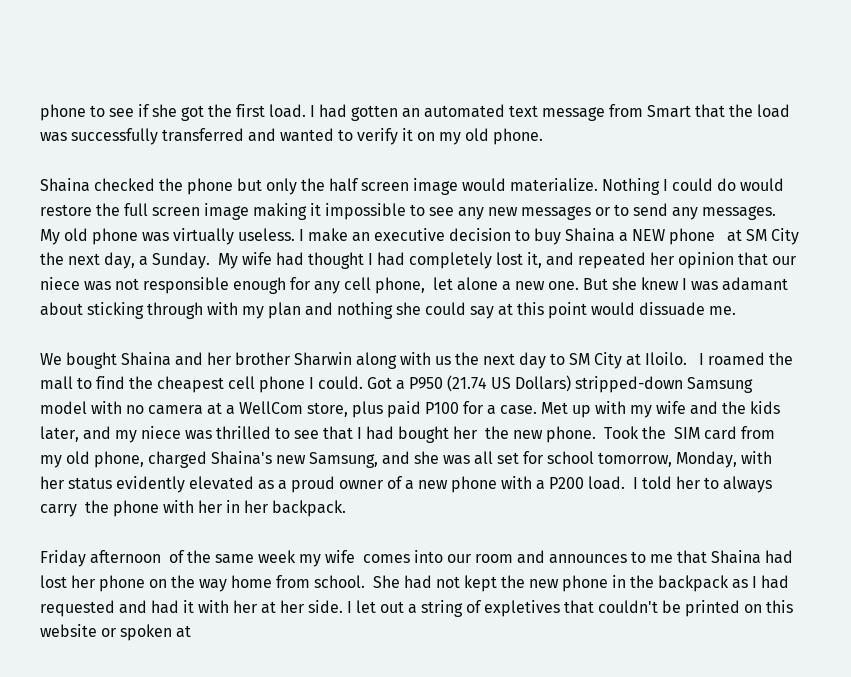phone to see if she got the first load. I had gotten an automated text message from Smart that the load was successfully transferred and wanted to verify it on my old phone.

Shaina checked the phone but only the half screen image would materialize. Nothing I could do would restore the full screen image making it impossible to see any new messages or to send any messages.  My old phone was virtually useless. I make an executive decision to buy Shaina a NEW phone   at SM City the next day, a Sunday.  My wife had thought I had completely lost it, and repeated her opinion that our niece was not responsible enough for any cell phone,  let alone a new one. But she knew I was adamant about sticking through with my plan and nothing she could say at this point would dissuade me.

We bought Shaina and her brother Sharwin along with us the next day to SM City at Iloilo.   I roamed the mall to find the cheapest cell phone I could. Got a P950 (21.74 US Dollars) stripped-down Samsung model with no camera at a WellCom store, plus paid P100 for a case. Met up with my wife and the kids later, and my niece was thrilled to see that I had bought her  the new phone.  Took the  SIM card from my old phone, charged Shaina's new Samsung, and she was all set for school tomorrow, Monday, with her status evidently elevated as a proud owner of a new phone with a P200 load.  I told her to always carry  the phone with her in her backpack.

Friday afternoon  of the same week my wife  comes into our room and announces to me that Shaina had lost her phone on the way home from school.  She had not kept the new phone in the backpack as I had requested and had it with her at her side. I let out a string of expletives that couldn't be printed on this website or spoken at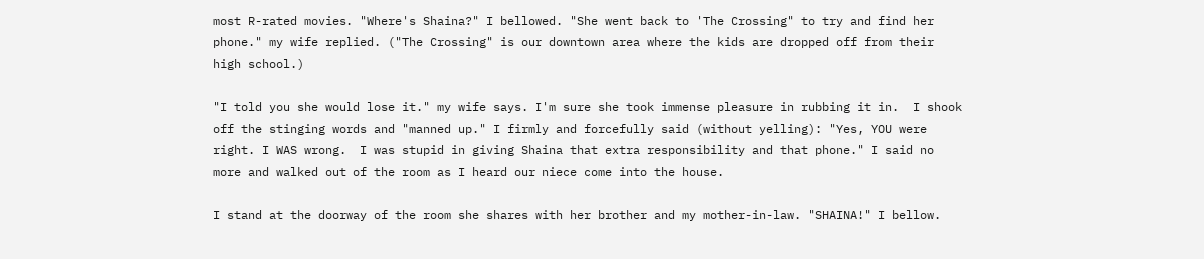most R-rated movies. "Where's Shaina?" I bellowed. "She went back to 'The Crossing" to try and find her phone." my wife replied. ("The Crossing" is our downtown area where the kids are dropped off from their high school.)

"I told you she would lose it." my wife says. I'm sure she took immense pleasure in rubbing it in.  I shook off the stinging words and "manned up." I firmly and forcefully said (without yelling): "Yes, YOU were right. I WAS wrong.  I was stupid in giving Shaina that extra responsibility and that phone." I said no more and walked out of the room as I heard our niece come into the house.

I stand at the doorway of the room she shares with her brother and my mother-in-law. "SHAINA!" I bellow.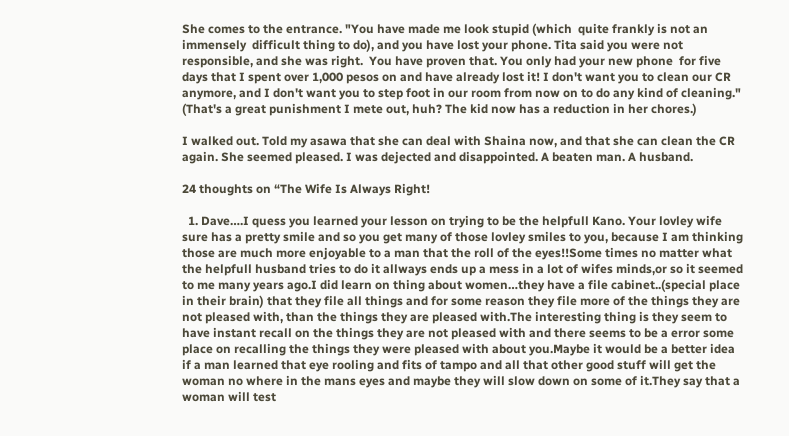She comes to the entrance. "You have made me look stupid (which  quite frankly is not an immensely  difficult thing to do), and you have lost your phone. Tita said you were not responsible, and she was right.  You have proven that. You only had your new phone  for five days that I spent over 1,000 pesos on and have already lost it! I don't want you to clean our CR anymore, and I don't want you to step foot in our room from now on to do any kind of cleaning." (That's a great punishment I mete out, huh? The kid now has a reduction in her chores.)

I walked out. Told my asawa that she can deal with Shaina now, and that she can clean the CR again. She seemed pleased. I was dejected and disappointed. A beaten man. A husband.

24 thoughts on “The Wife Is Always Right!

  1. Dave….I quess you learned your lesson on trying to be the helpfull Kano. Your lovley wife sure has a pretty smile and so you get many of those lovley smiles to you, because I am thinking those are much more enjoyable to a man that the roll of the eyes!!Some times no matter what the helpfull husband tries to do it allways ends up a mess in a lot of wifes minds,or so it seemed to me many years ago.I did learn on thing about women…they have a file cabinet..(special place in their brain) that they file all things and for some reason they file more of the things they are not pleased with, than the things they are pleased with.The interesting thing is they seem to have instant recall on the things they are not pleased with and there seems to be a error some place on recalling the things they were pleased with about you.Maybe it would be a better idea if a man learned that eye rooling and fits of tampo and all that other good stuff will get the woman no where in the mans eyes and maybe they will slow down on some of it.They say that a woman will test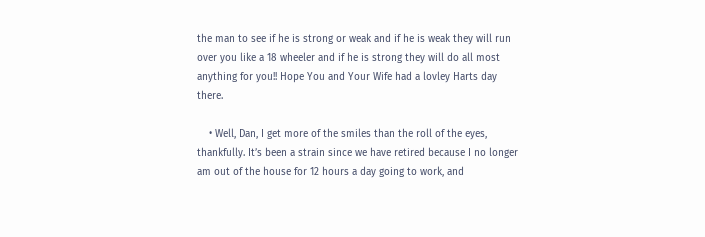the man to see if he is strong or weak and if he is weak they will run over you like a 18 wheeler and if he is strong they will do all most anything for you!! Hope You and Your Wife had a lovley Harts day there.

    • Well, Dan, I get more of the smiles than the roll of the eyes, thankfully. It’s been a strain since we have retired because I no longer am out of the house for 12 hours a day going to work, and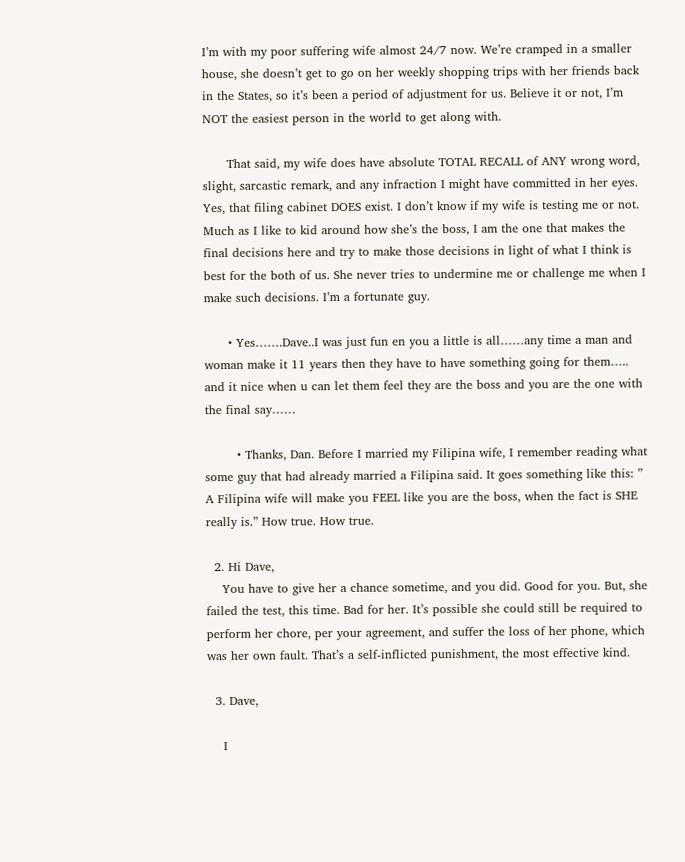I’m with my poor suffering wife almost 24/7 now. We’re cramped in a smaller house, she doesn’t get to go on her weekly shopping trips with her friends back in the States, so it’s been a period of adjustment for us. Believe it or not, I’m NOT the easiest person in the world to get along with.

      That said, my wife does have absolute TOTAL RECALL of ANY wrong word, slight, sarcastic remark, and any infraction I might have committed in her eyes. Yes, that filing cabinet DOES exist. I don’t know if my wife is testing me or not. Much as I like to kid around how she’s the boss, I am the one that makes the final decisions here and try to make those decisions in light of what I think is best for the both of us. She never tries to undermine me or challenge me when I make such decisions. I’m a fortunate guy.

      • Yes…….Dave..I was just fun en you a little is all……any time a man and woman make it 11 years then they have to have something going for them….. and it nice when u can let them feel they are the boss and you are the one with the final say……

        • Thanks, Dan. Before I married my Filipina wife, I remember reading what some guy that had already married a Filipina said. It goes something like this: ” A Filipina wife will make you FEEL like you are the boss, when the fact is SHE really is.” How true. How true.

  2. Hi Dave,
    You have to give her a chance sometime, and you did. Good for you. But, she failed the test, this time. Bad for her. It’s possible she could still be required to perform her chore, per your agreement, and suffer the loss of her phone, which was her own fault. That’s a self-inflicted punishment, the most effective kind.

  3. Dave,

    I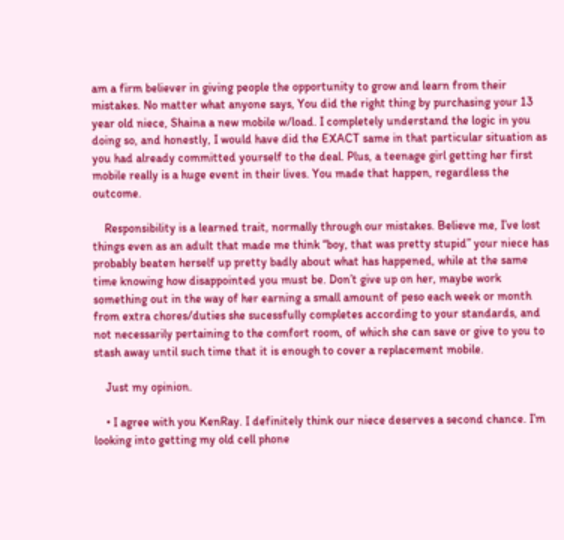am a firm believer in giving people the opportunity to grow and learn from their mistakes. No matter what anyone says, You did the right thing by purchasing your 13 year old niece, Shaina a new mobile w/load. I completely understand the logic in you doing so, and honestly, I would have did the EXACT same in that particular situation as you had already committed yourself to the deal. Plus, a teenage girl getting her first mobile really is a huge event in their lives. You made that happen, regardless the outcome.

    Responsibility is a learned trait, normally through our mistakes. Believe me, I’ve lost things even as an adult that made me think “boy, that was pretty stupid” your niece has probably beaten herself up pretty badly about what has happened, while at the same time knowing how disappointed you must be. Don’t give up on her, maybe work something out in the way of her earning a small amount of peso each week or month from extra chores/duties she sucessfully completes according to your standards, and not necessarily pertaining to the comfort room, of which she can save or give to you to stash away until such time that it is enough to cover a replacement mobile.

    Just my opinion.

    • I agree with you KenRay. I definitely think our niece deserves a second chance. I’m looking into getting my old cell phone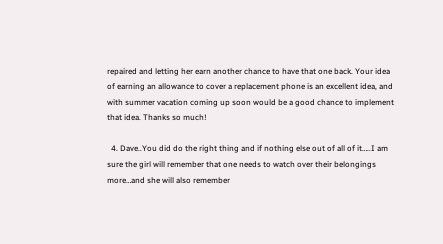repaired and letting her earn another chance to have that one back. Your idea of earning an allowance to cover a replacement phone is an excellent idea, and with summer vacation coming up soon would be a good chance to implement that idea. Thanks so much!

  4. Dave..You did do the right thing and if nothing else out of all of it…..I am sure the girl will remember that one needs to watch over their belongings more…and she will also remember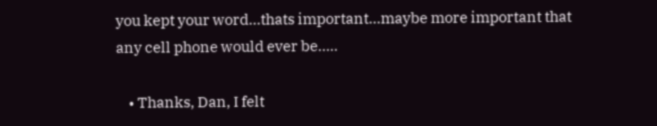you kept your word…thats important…maybe more important that any cell phone would ever be…..

    • Thanks, Dan, I felt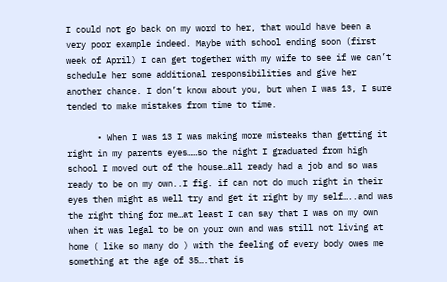I could not go back on my word to her, that would have been a very poor example indeed. Maybe with school ending soon (first week of April) I can get together with my wife to see if we can’t schedule her some additional responsibilities and give her another chance. I don’t know about you, but when I was 13, I sure tended to make mistakes from time to time.

      • When I was 13 I was making more misteaks than getting it right in my parents eyes……so the night I graduated from high school I moved out of the house…all ready had a job and so was ready to be on my own..I fig. if can not do much right in their eyes then might as well try and get it right by my self…..and was the right thing for me…at least I can say that I was on my own when it was legal to be on your own and was still not living at home ( like so many do ) with the feeling of every body owes me something at the age of 35….that is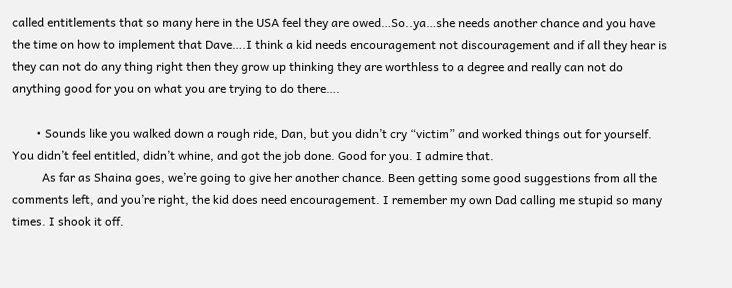called entitlements that so many here in the USA feel they are owed…So..ya…she needs another chance and you have the time on how to implement that Dave….I think a kid needs encouragement not discouragement and if all they hear is they can not do any thing right then they grow up thinking they are worthless to a degree and really can not do anything good for you on what you are trying to do there….

        • Sounds like you walked down a rough ride, Dan, but you didn’t cry “victim” and worked things out for yourself. You didn’t feel entitled, didn’t whine, and got the job done. Good for you. I admire that.
          As far as Shaina goes, we’re going to give her another chance. Been getting some good suggestions from all the comments left, and you’re right, the kid does need encouragement. I remember my own Dad calling me stupid so many times. I shook it off.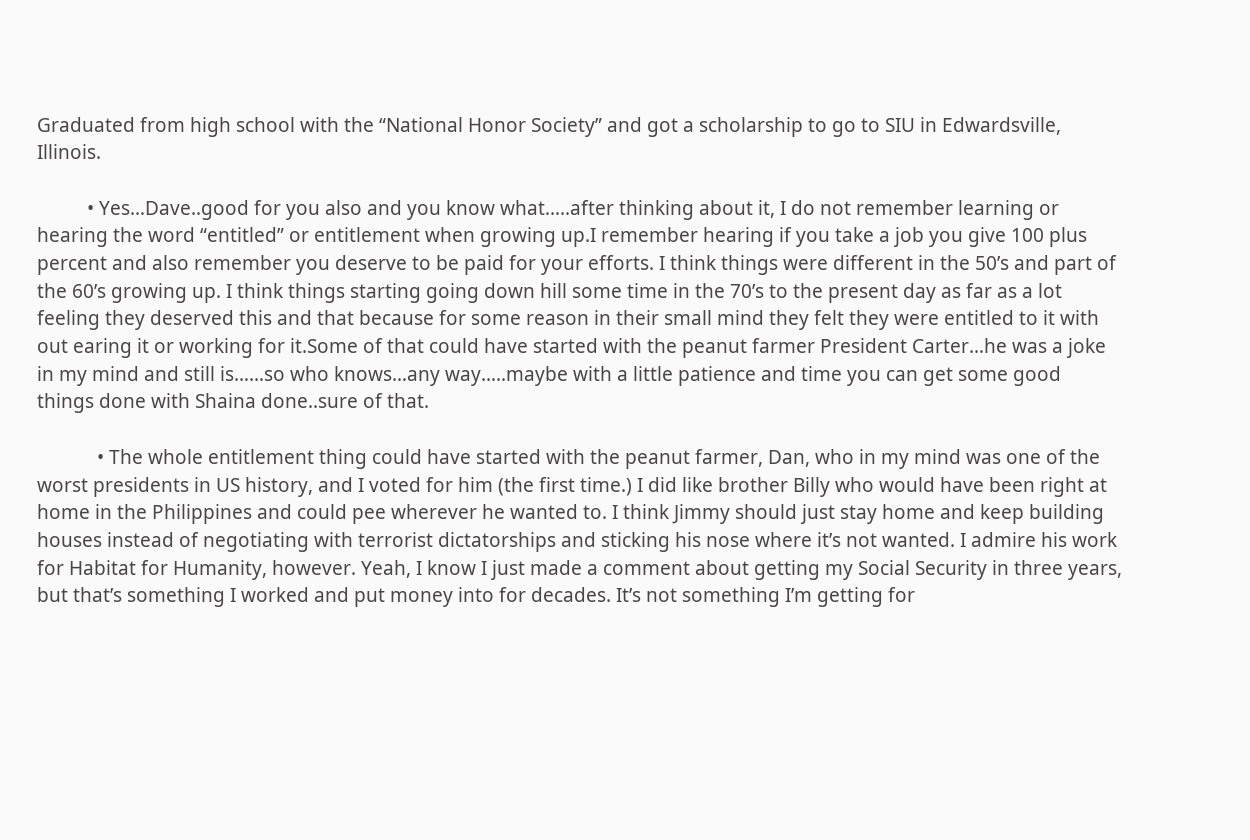Graduated from high school with the “National Honor Society” and got a scholarship to go to SIU in Edwardsville, Illinois.

          • Yes…Dave..good for you also and you know what…..after thinking about it, I do not remember learning or hearing the word “entitled” or entitlement when growing up.I remember hearing if you take a job you give 100 plus percent and also remember you deserve to be paid for your efforts. I think things were different in the 50’s and part of the 60’s growing up. I think things starting going down hill some time in the 70’s to the present day as far as a lot feeling they deserved this and that because for some reason in their small mind they felt they were entitled to it with out earing it or working for it.Some of that could have started with the peanut farmer President Carter…he was a joke in my mind and still is……so who knows…any way…..maybe with a little patience and time you can get some good things done with Shaina done..sure of that.

            • The whole entitlement thing could have started with the peanut farmer, Dan, who in my mind was one of the worst presidents in US history, and I voted for him (the first time.) I did like brother Billy who would have been right at home in the Philippines and could pee wherever he wanted to. I think Jimmy should just stay home and keep building houses instead of negotiating with terrorist dictatorships and sticking his nose where it’s not wanted. I admire his work for Habitat for Humanity, however. Yeah, I know I just made a comment about getting my Social Security in three years, but that’s something I worked and put money into for decades. It’s not something I’m getting for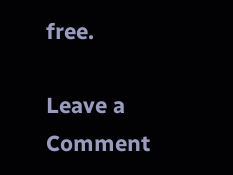free.

Leave a Comment